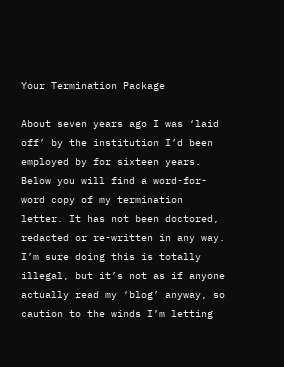Your Termination Package

About seven years ago I was ‘laid off’ by the institution I’d been employed by for sixteen years. Below you will find a word-for-word copy of my termination letter. It has not been doctored, redacted or re-written in any way. I’m sure doing this is totally illegal, but it’s not as if anyone actually read my ‘blog’ anyway, so caution to the winds I’m letting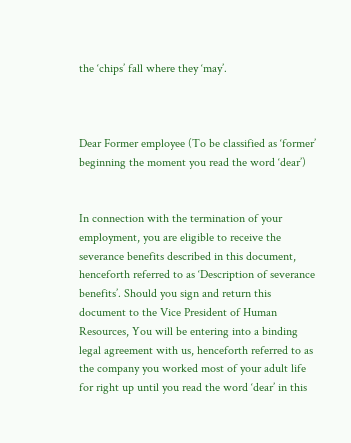the ‘chips’ fall where they ‘may’.



Dear Former employee (To be classified as ‘former’ beginning the moment you read the word ‘dear’)


In connection with the termination of your employment, you are eligible to receive the severance benefits described in this document, henceforth referred to as ‘Description of severance benefits’. Should you sign and return this document to the Vice President of Human Resources, You will be entering into a binding legal agreement with us, henceforth referred to as the company you worked most of your adult life for right up until you read the word ‘dear’ in this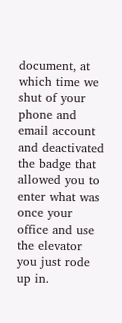document, at which time we shut of your phone and email account and deactivated the badge that allowed you to enter what was once your office and use the elevator you just rode up in.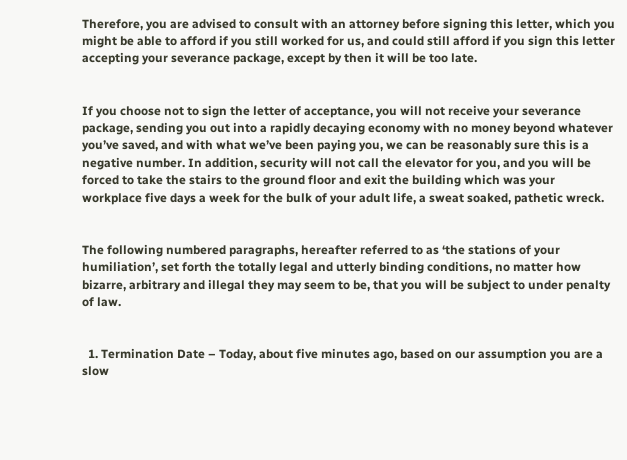Therefore, you are advised to consult with an attorney before signing this letter, which you might be able to afford if you still worked for us, and could still afford if you sign this letter accepting your severance package, except by then it will be too late.


If you choose not to sign the letter of acceptance, you will not receive your severance package, sending you out into a rapidly decaying economy with no money beyond whatever you’ve saved, and with what we’ve been paying you, we can be reasonably sure this is a negative number. In addition, security will not call the elevator for you, and you will be forced to take the stairs to the ground floor and exit the building which was your workplace five days a week for the bulk of your adult life, a sweat soaked, pathetic wreck.


The following numbered paragraphs, hereafter referred to as ‘the stations of your humiliation’, set forth the totally legal and utterly binding conditions, no matter how bizarre, arbitrary and illegal they may seem to be, that you will be subject to under penalty of law.


  1. Termination Date – Today, about five minutes ago, based on our assumption you are a slow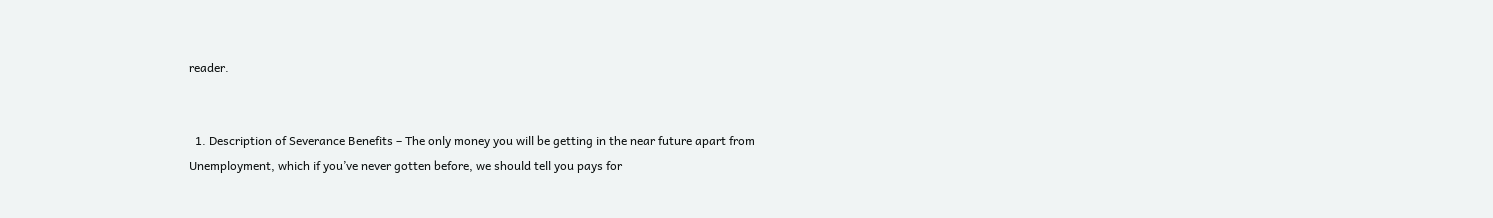reader.


  1. Description of Severance Benefits – The only money you will be getting in the near future apart from Unemployment, which if you’ve never gotten before, we should tell you pays for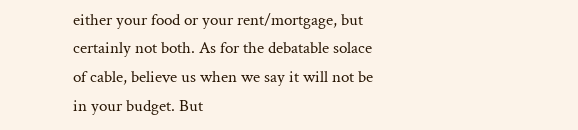either your food or your rent/mortgage, but certainly not both. As for the debatable solace of cable, believe us when we say it will not be in your budget. But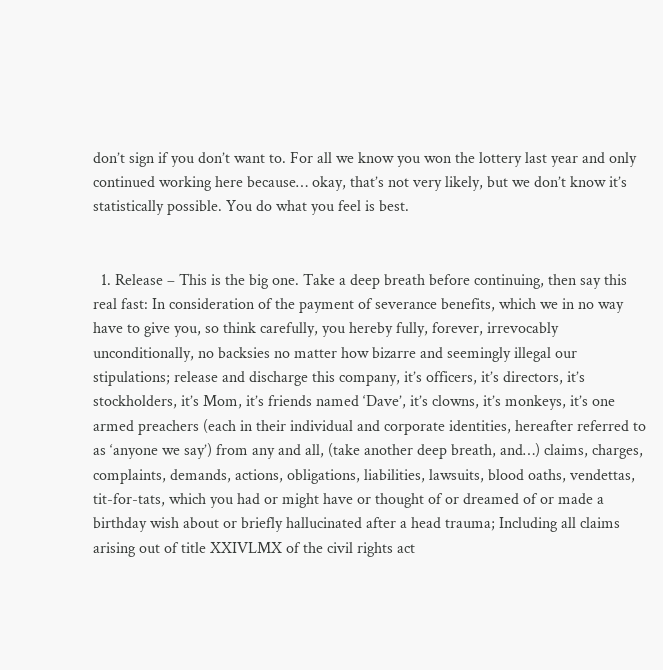don’t sign if you don’t want to. For all we know you won the lottery last year and only continued working here because… okay, that’s not very likely, but we don’t know it’s statistically possible. You do what you feel is best.


  1. Release – This is the big one. Take a deep breath before continuing, then say this real fast: In consideration of the payment of severance benefits, which we in no way have to give you, so think carefully, you hereby fully, forever, irrevocably unconditionally, no backsies no matter how bizarre and seemingly illegal our stipulations; release and discharge this company, it’s officers, it’s directors, it’s stockholders, it’s Mom, it’s friends named ‘Dave’, it’s clowns, it’s monkeys, it’s one armed preachers (each in their individual and corporate identities, hereafter referred to as ‘anyone we say’) from any and all, (take another deep breath, and…) claims, charges, complaints, demands, actions, obligations, liabilities, lawsuits, blood oaths, vendettas, tit-for-tats, which you had or might have or thought of or dreamed of or made a birthday wish about or briefly hallucinated after a head trauma; Including all claims arising out of title XXIVLMX of the civil rights act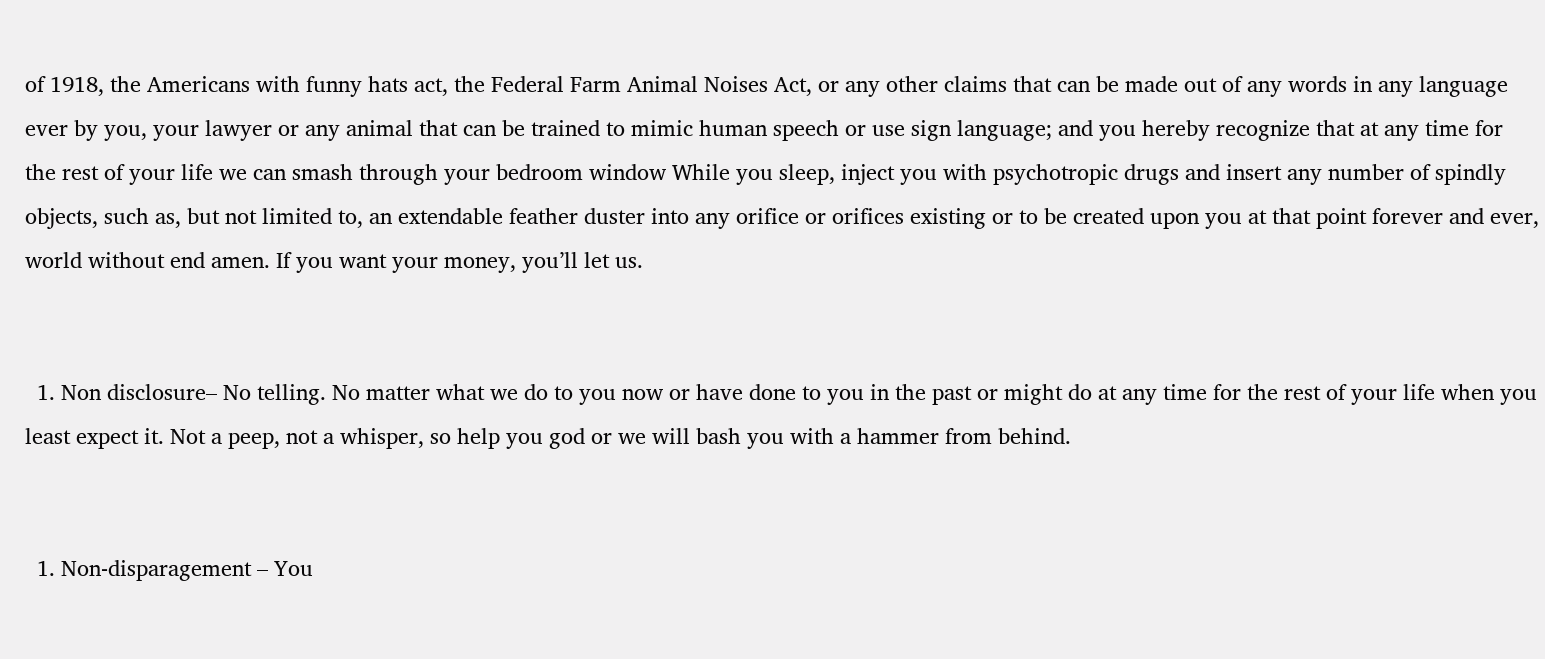of 1918, the Americans with funny hats act, the Federal Farm Animal Noises Act, or any other claims that can be made out of any words in any language ever by you, your lawyer or any animal that can be trained to mimic human speech or use sign language; and you hereby recognize that at any time for the rest of your life we can smash through your bedroom window While you sleep, inject you with psychotropic drugs and insert any number of spindly objects, such as, but not limited to, an extendable feather duster into any orifice or orifices existing or to be created upon you at that point forever and ever, world without end amen. If you want your money, you’ll let us.


  1. Non disclosure– No telling. No matter what we do to you now or have done to you in the past or might do at any time for the rest of your life when you least expect it. Not a peep, not a whisper, so help you god or we will bash you with a hammer from behind.


  1. Non-disparagement – You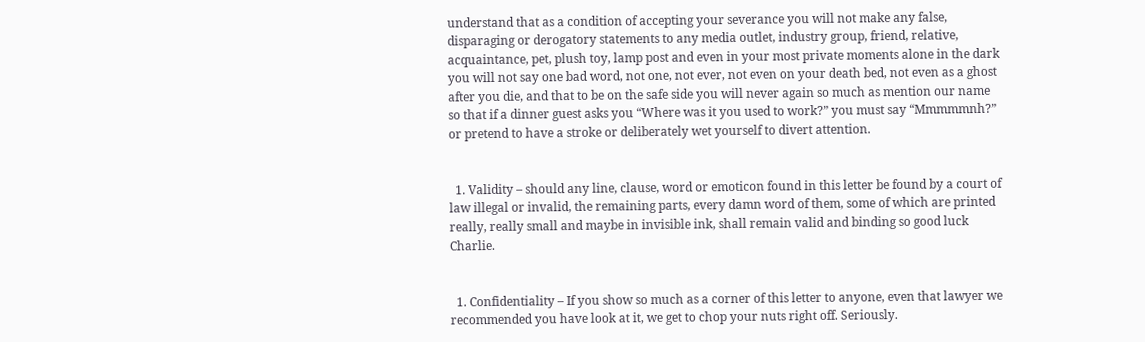understand that as a condition of accepting your severance you will not make any false, disparaging or derogatory statements to any media outlet, industry group, friend, relative, acquaintance, pet, plush toy, lamp post and even in your most private moments alone in the dark you will not say one bad word, not one, not ever, not even on your death bed, not even as a ghost after you die, and that to be on the safe side you will never again so much as mention our name so that if a dinner guest asks you “Where was it you used to work?” you must say “Mmmmmnh?” or pretend to have a stroke or deliberately wet yourself to divert attention.


  1. Validity – should any line, clause, word or emoticon found in this letter be found by a court of law illegal or invalid, the remaining parts, every damn word of them, some of which are printed really, really small and maybe in invisible ink, shall remain valid and binding so good luck Charlie.


  1. Confidentiality – If you show so much as a corner of this letter to anyone, even that lawyer we recommended you have look at it, we get to chop your nuts right off. Seriously.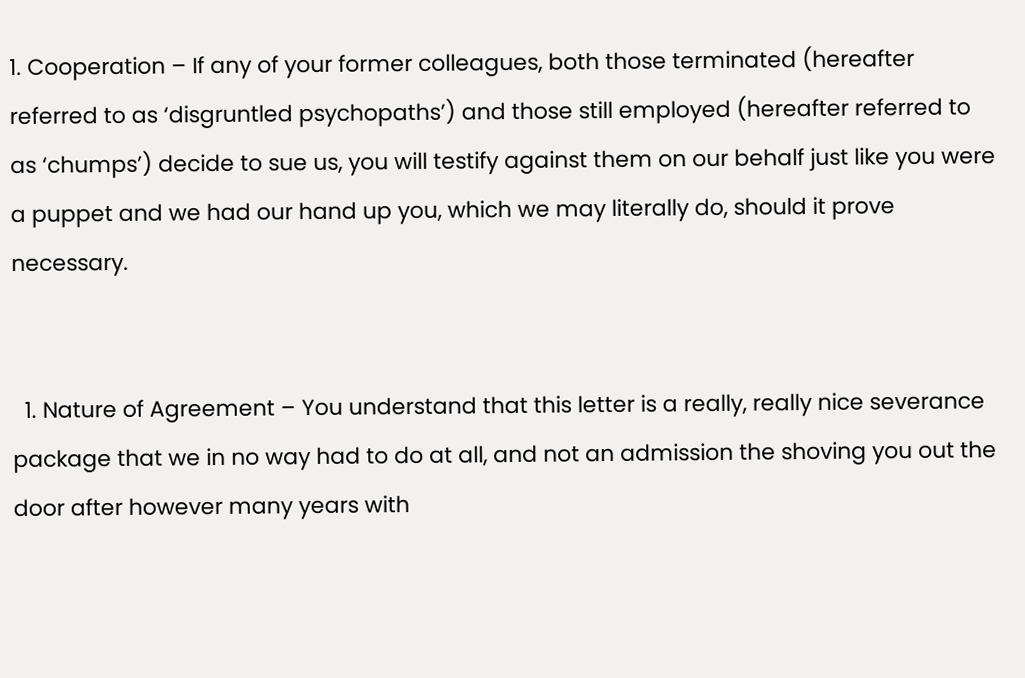1. Cooperation – If any of your former colleagues, both those terminated (hereafter referred to as ‘disgruntled psychopaths’) and those still employed (hereafter referred to as ‘chumps’) decide to sue us, you will testify against them on our behalf just like you were a puppet and we had our hand up you, which we may literally do, should it prove necessary.


  1. Nature of Agreement – You understand that this letter is a really, really nice severance package that we in no way had to do at all, and not an admission the shoving you out the door after however many years with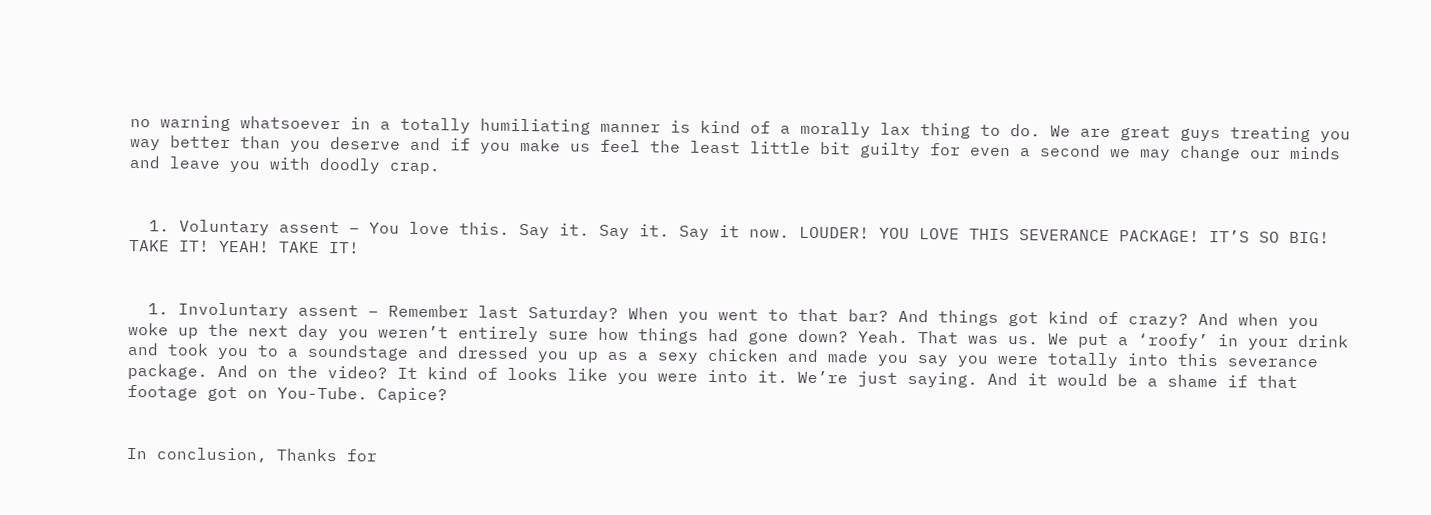no warning whatsoever in a totally humiliating manner is kind of a morally lax thing to do. We are great guys treating you way better than you deserve and if you make us feel the least little bit guilty for even a second we may change our minds and leave you with doodly crap.


  1. Voluntary assent – You love this. Say it. Say it. Say it now. LOUDER! YOU LOVE THIS SEVERANCE PACKAGE! IT’S SO BIG! TAKE IT! YEAH! TAKE IT!


  1. Involuntary assent – Remember last Saturday? When you went to that bar? And things got kind of crazy? And when you woke up the next day you weren’t entirely sure how things had gone down? Yeah. That was us. We put a ‘roofy’ in your drink and took you to a soundstage and dressed you up as a sexy chicken and made you say you were totally into this severance package. And on the video? It kind of looks like you were into it. We’re just saying. And it would be a shame if that footage got on You-Tube. Capice?


In conclusion, Thanks for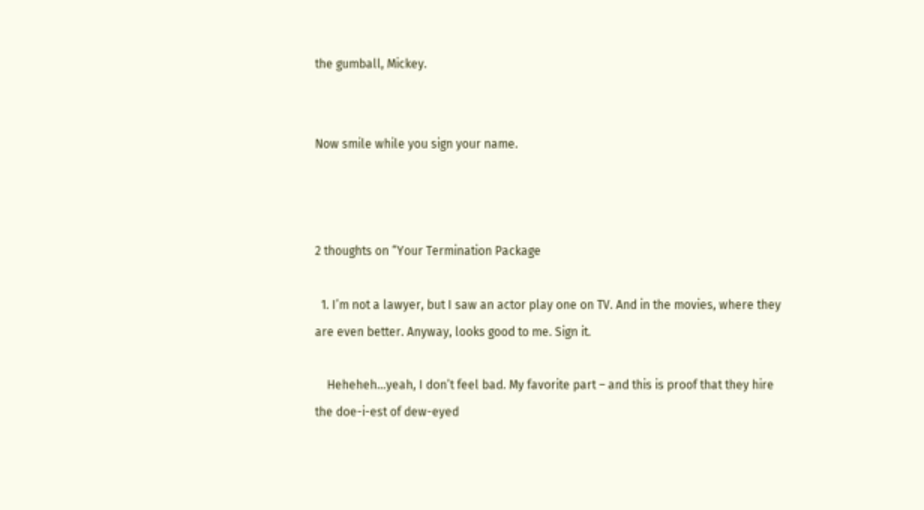the gumball, Mickey.


Now smile while you sign your name.



2 thoughts on “Your Termination Package

  1. I’m not a lawyer, but I saw an actor play one on TV. And in the movies, where they are even better. Anyway, looks good to me. Sign it.

    Heheheh…yeah, I don’t feel bad. My favorite part – and this is proof that they hire the doe-i-est of dew-eyed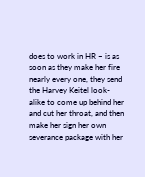does to work in HR – is as soon as they make her fire nearly every one, they send the Harvey Keitel look-alike to come up behind her and cut her throat, and then make her sign her own severance package with her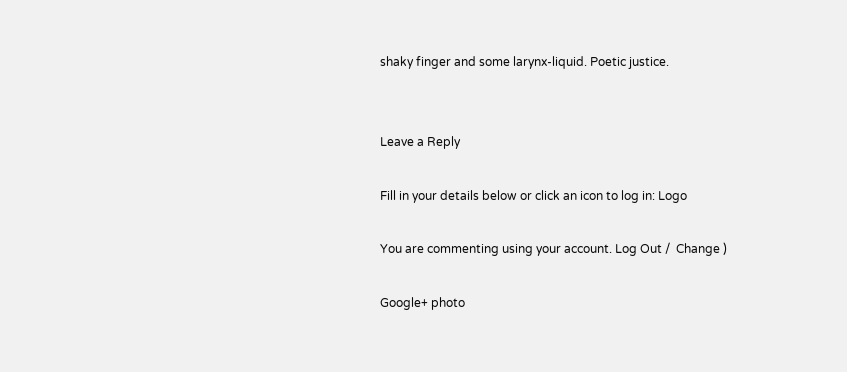shaky finger and some larynx-liquid. Poetic justice.


Leave a Reply

Fill in your details below or click an icon to log in: Logo

You are commenting using your account. Log Out /  Change )

Google+ photo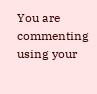You are commenting using your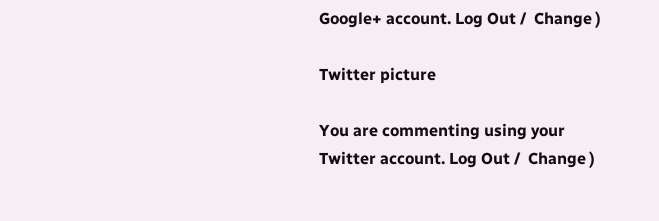Google+ account. Log Out /  Change )

Twitter picture

You are commenting using your Twitter account. Log Out /  Change )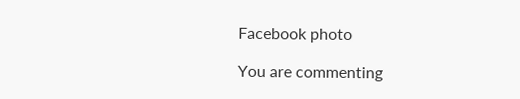Facebook photo

You are commenting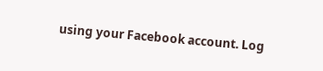using your Facebook account. Log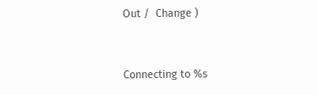Out /  Change )


Connecting to %s